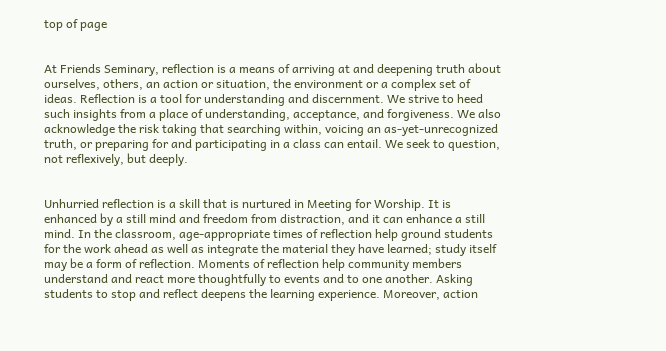top of page


At Friends Seminary, reflection is a means of arriving at and deepening truth about ourselves, others, an action or situation, the environment or a complex set of ideas. Reflection is a tool for understanding and discernment. We strive to heed such insights from a place of understanding, acceptance, and forgiveness. We also acknowledge the risk taking that searching within, voicing an as-yet-unrecognized truth, or preparing for and participating in a class can entail. We seek to question, not reflexively, but deeply.


Unhurried reflection is a skill that is nurtured in Meeting for Worship. It is enhanced by a still mind and freedom from distraction, and it can enhance a still mind. In the classroom, age-appropriate times of reflection help ground students for the work ahead as well as integrate the material they have learned; study itself may be a form of reflection. Moments of reflection help community members understand and react more thoughtfully to events and to one another. Asking students to stop and reflect deepens the learning experience. Moreover, action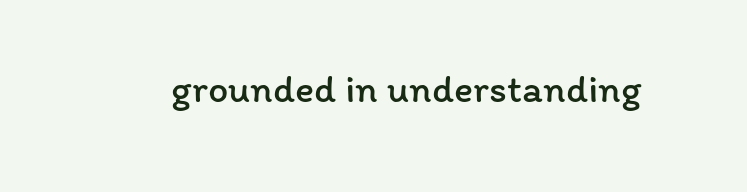grounded in understanding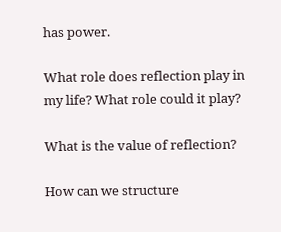has power.

What role does reflection play in my life? What role could it play?

What is the value of reflection?

How can we structure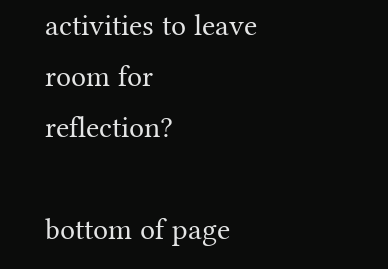activities to leave room for reflection?

bottom of page